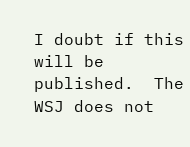I doubt if this will be published.  The WSJ does not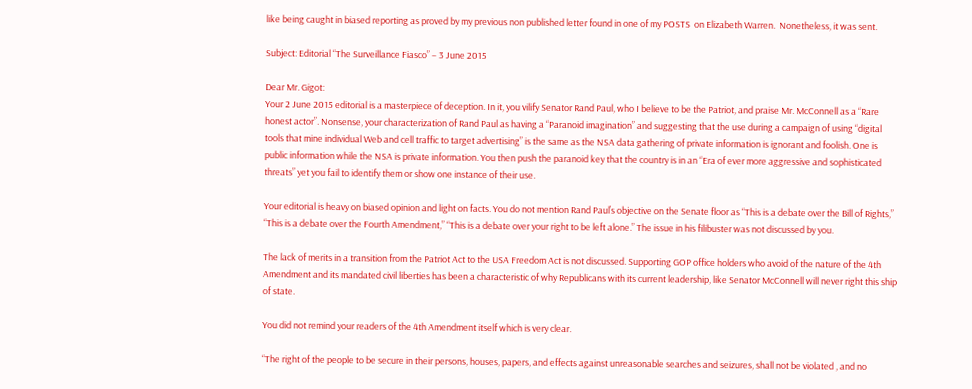like being caught in biased reporting as proved by my previous non published letter found in one of my POSTS  on Elizabeth Warren.  Nonetheless, it was sent.

Subject: Editorial “The Surveillance Fiasco” – 3 June 2015

Dear Mr. Gigot:
Your 2 June 2015 editorial is a masterpiece of deception. In it, you vilify Senator Rand Paul, who I believe to be the Patriot, and praise Mr. McConnell as a “Rare honest actor”. Nonsense, your characterization of Rand Paul as having a “Paranoid imagination” and suggesting that the use during a campaign of using “digital tools that mine individual Web and cell traffic to target advertising” is the same as the NSA data gathering of private information is ignorant and foolish. One is public information while the NSA is private information. You then push the paranoid key that the country is in an “Era of ever more aggressive and sophisticated threats” yet you fail to identify them or show one instance of their use.

Your editorial is heavy on biased opinion and light on facts. You do not mention Rand Paul’s objective on the Senate floor as “This is a debate over the Bill of Rights,” “This is a debate over the Fourth Amendment,” “This is a debate over your right to be left alone.” The issue in his filibuster was not discussed by you.

The lack of merits in a transition from the Patriot Act to the USA Freedom Act is not discussed. Supporting GOP office holders who avoid of the nature of the 4th Amendment and its mandated civil liberties has been a characteristic of why Republicans with its current leadership, like Senator McConnell will never right this ship of state.

You did not remind your readers of the 4th Amendment itself which is very clear.

“The right of the people to be secure in their persons, houses, papers, and effects against unreasonable searches and seizures, shall not be violated , and no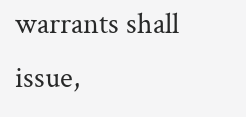warrants shall issue,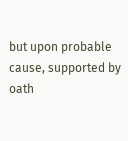but upon probable cause, supported by oath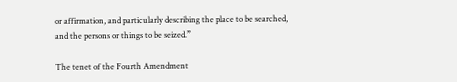or affirmation, and particularly describing the place to be searched, and the persons or things to be seized.”

The tenet of the Fourth Amendment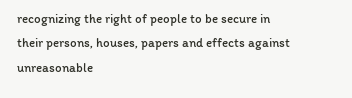recognizing the right of people to be secure in their persons, houses, papers and effects against unreasonable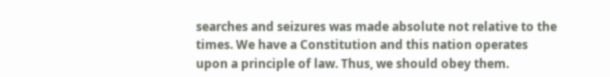searches and seizures was made absolute not relative to the times. We have a Constitution and this nation operates upon a principle of law. Thus, we should obey them.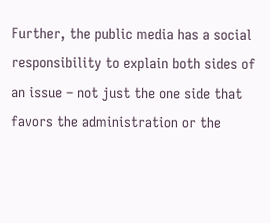Further, the public media has a social responsibility to explain both sides of an issue – not just the one side that favors the administration or the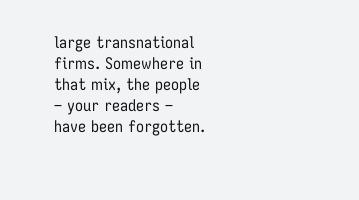large transnational firms. Somewhere in that mix, the people – your readers – have been forgotten.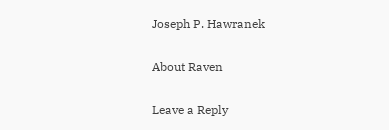Joseph P. Hawranek

About Raven

Leave a Reply